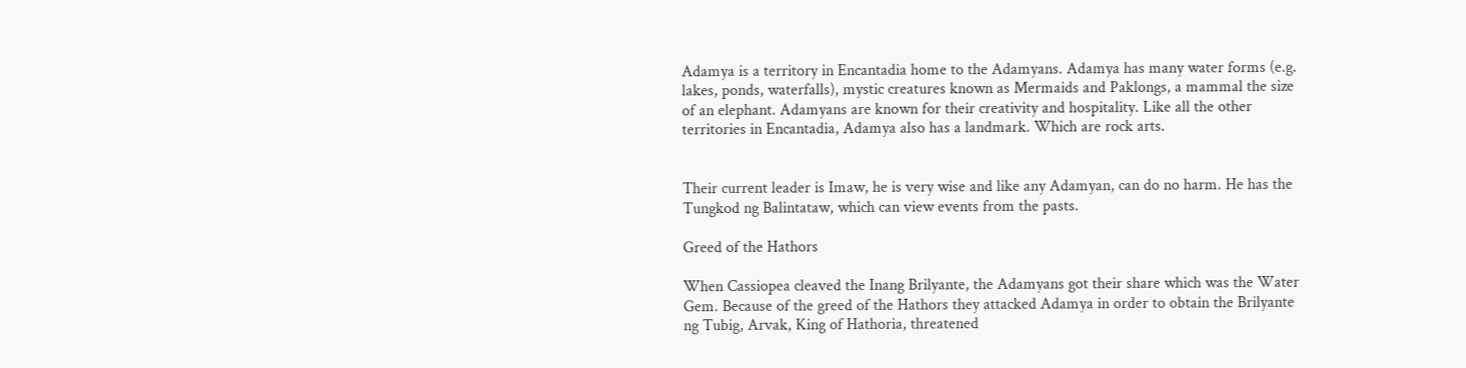Adamya is a territory in Encantadia home to the Adamyans. Adamya has many water forms (e.g. lakes, ponds, waterfalls), mystic creatures known as Mermaids and Paklongs, a mammal the size of an elephant. Adamyans are known for their creativity and hospitality. Like all the other territories in Encantadia, Adamya also has a landmark. Which are rock arts.


Their current leader is Imaw, he is very wise and like any Adamyan, can do no harm. He has the Tungkod ng Balintataw, which can view events from the pasts.

Greed of the Hathors

When Cassiopea cleaved the Inang Brilyante, the Adamyans got their share which was the Water Gem. Because of the greed of the Hathors they attacked Adamya in order to obtain the Brilyante ng Tubig, Arvak, King of Hathoria, threatened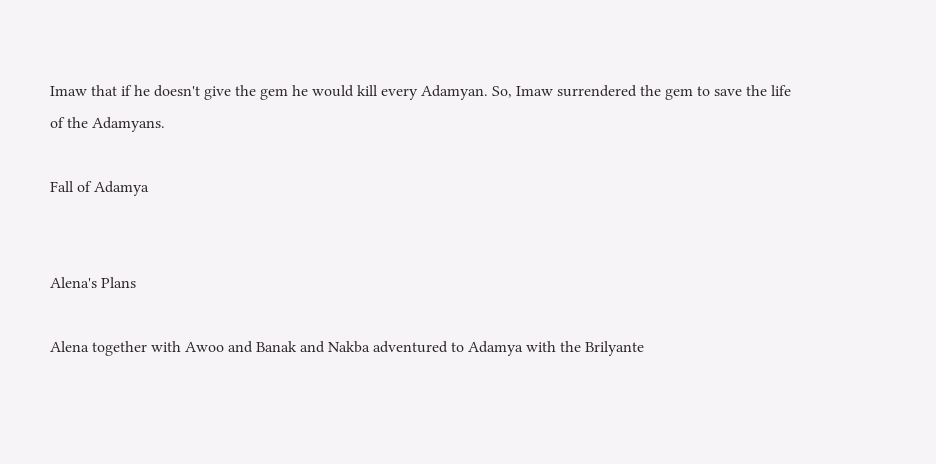Imaw that if he doesn't give the gem he would kill every Adamyan. So, Imaw surrendered the gem to save the life of the Adamyans.

Fall of Adamya


Alena's Plans

Alena together with Awoo and Banak and Nakba adventured to Adamya with the Brilyante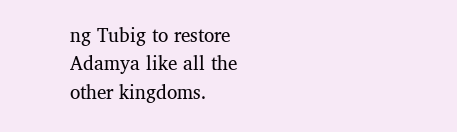ng Tubig to restore Adamya like all the other kingdoms.